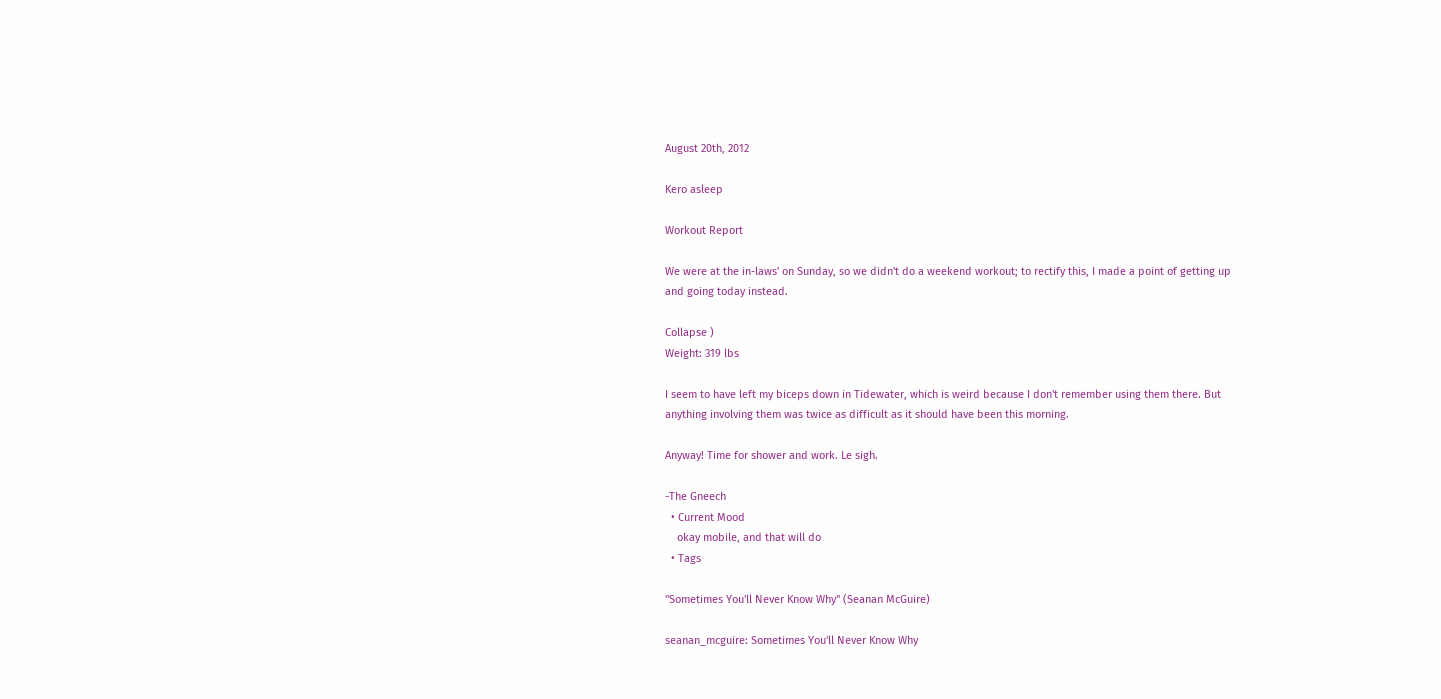August 20th, 2012

Kero asleep

Workout Report

We were at the in-laws' on Sunday, so we didn't do a weekend workout; to rectify this, I made a point of getting up and going today instead.

Collapse )
Weight: 319 lbs

I seem to have left my biceps down in Tidewater, which is weird because I don't remember using them there. But anything involving them was twice as difficult as it should have been this morning.

Anyway! Time for shower and work. Le sigh.

-The Gneech
  • Current Mood
    okay mobile, and that will do
  • Tags

"Sometimes You'll Never Know Why" (Seanan McGuire)

seanan_mcguire: Sometimes You'll Never Know Why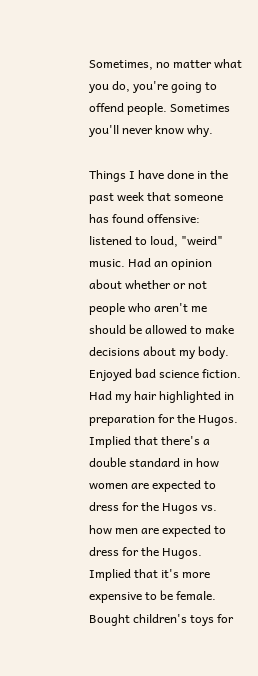Sometimes, no matter what you do, you're going to offend people. Sometimes you'll never know why.

Things I have done in the past week that someone has found offensive: listened to loud, "weird" music. Had an opinion about whether or not people who aren't me should be allowed to make decisions about my body. Enjoyed bad science fiction. Had my hair highlighted in preparation for the Hugos. Implied that there's a double standard in how women are expected to dress for the Hugos vs. how men are expected to dress for the Hugos. Implied that it's more expensive to be female. Bought children's toys for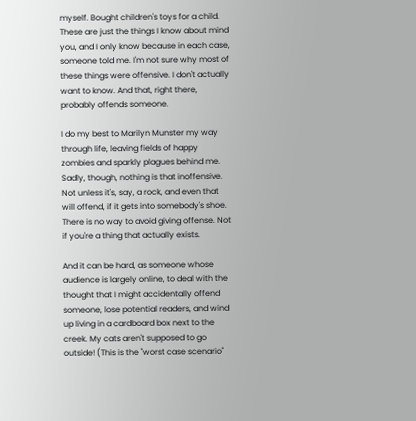myself. Bought children's toys for a child. These are just the things I know about mind you, and I only know because in each case, someone told me. I'm not sure why most of these things were offensive. I don't actually want to know. And that, right there, probably offends someone.

I do my best to Marilyn Munster my way through life, leaving fields of happy zombies and sparkly plagues behind me. Sadly, though, nothing is that inoffensive. Not unless it's, say, a rock, and even that will offend, if it gets into somebody's shoe. There is no way to avoid giving offense. Not if you're a thing that actually exists.

And it can be hard, as someone whose audience is largely online, to deal with the thought that I might accidentally offend someone, lose potential readers, and wind up living in a cardboard box next to the creek. My cats aren't supposed to go outside! (This is the "worst case scenario"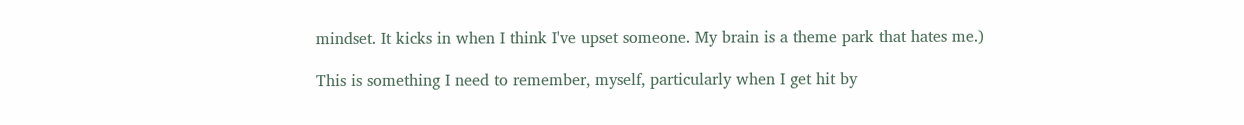mindset. It kicks in when I think I've upset someone. My brain is a theme park that hates me.)

This is something I need to remember, myself, particularly when I get hit by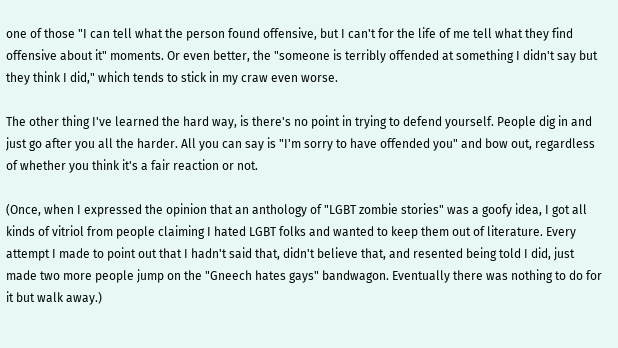one of those "I can tell what the person found offensive, but I can't for the life of me tell what they find offensive about it" moments. Or even better, the "someone is terribly offended at something I didn't say but they think I did," which tends to stick in my craw even worse.

The other thing I've learned the hard way, is there's no point in trying to defend yourself. People dig in and just go after you all the harder. All you can say is "I'm sorry to have offended you" and bow out, regardless of whether you think it's a fair reaction or not.

(Once, when I expressed the opinion that an anthology of "LGBT zombie stories" was a goofy idea, I got all kinds of vitriol from people claiming I hated LGBT folks and wanted to keep them out of literature. Every attempt I made to point out that I hadn't said that, didn't believe that, and resented being told I did, just made two more people jump on the "Gneech hates gays" bandwagon. Eventually there was nothing to do for it but walk away.)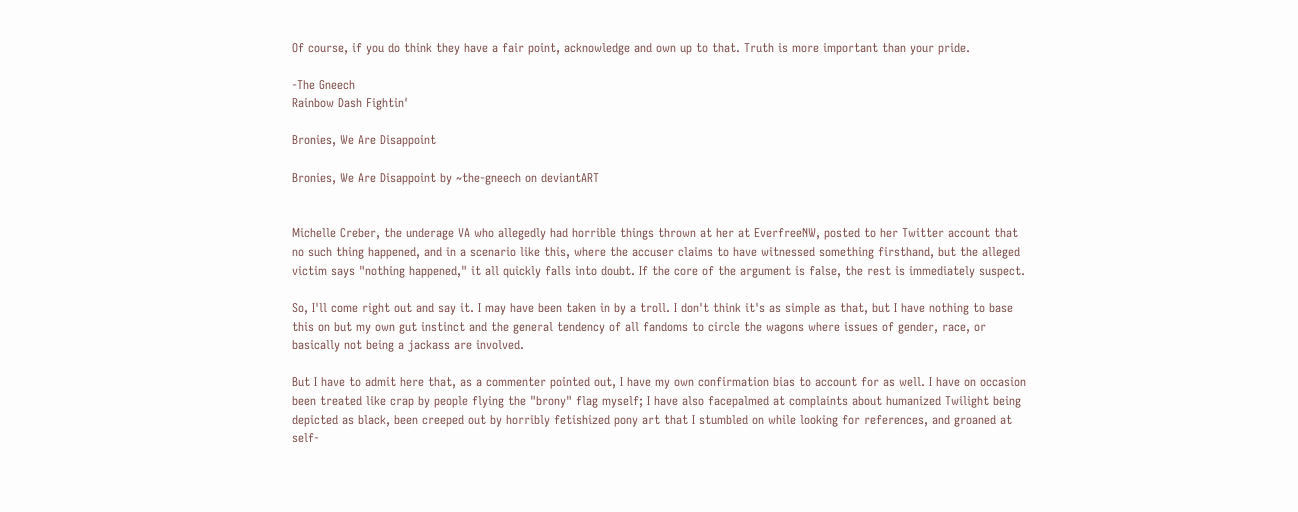Of course, if you do think they have a fair point, acknowledge and own up to that. Truth is more important than your pride.

-The Gneech
Rainbow Dash Fightin'

Bronies, We Are Disappoint

Bronies, We Are Disappoint by ~the-gneech on deviantART


Michelle Creber, the underage VA who allegedly had horrible things thrown at her at EverfreeNW, posted to her Twitter account that no such thing happened, and in a scenario like this, where the accuser claims to have witnessed something firsthand, but the alleged victim says "nothing happened," it all quickly falls into doubt. If the core of the argument is false, the rest is immediately suspect.

So, I'll come right out and say it. I may have been taken in by a troll. I don't think it's as simple as that, but I have nothing to base this on but my own gut instinct and the general tendency of all fandoms to circle the wagons where issues of gender, race, or basically not being a jackass are involved.

But I have to admit here that, as a commenter pointed out, I have my own confirmation bias to account for as well. I have on occasion been treated like crap by people flying the "brony" flag myself; I have also facepalmed at complaints about humanized Twilight being depicted as black, been creeped out by horribly fetishized pony art that I stumbled on while looking for references, and groaned at self-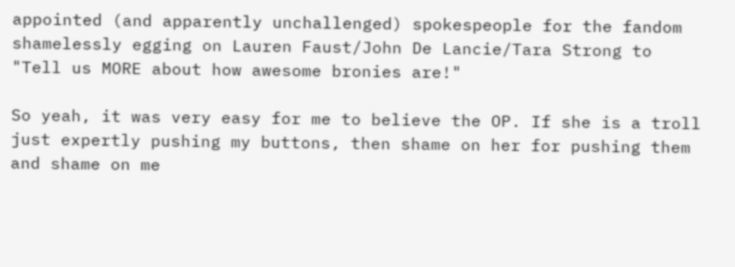appointed (and apparently unchallenged) spokespeople for the fandom shamelessly egging on Lauren Faust/John De Lancie/Tara Strong to "Tell us MORE about how awesome bronies are!"

So yeah, it was very easy for me to believe the OP. If she is a troll just expertly pushing my buttons, then shame on her for pushing them and shame on me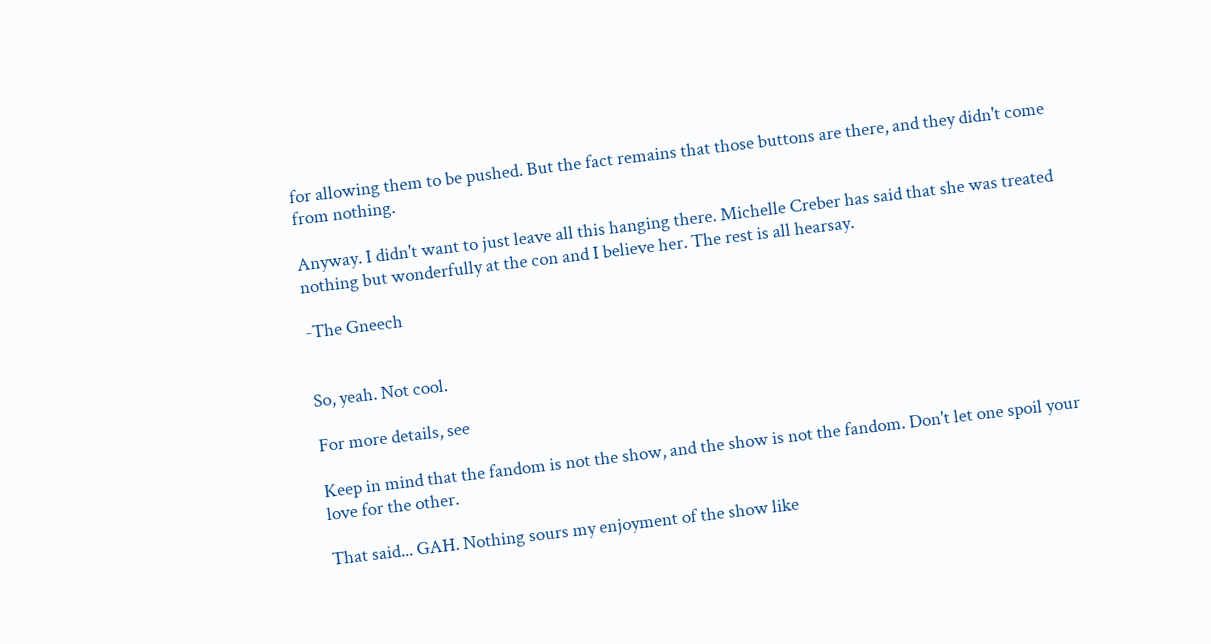for allowing them to be pushed. But the fact remains that those buttons are there, and they didn't come from nothing.

Anyway. I didn't want to just leave all this hanging there. Michelle Creber has said that she was treated nothing but wonderfully at the con and I believe her. The rest is all hearsay.

-The Gneech


So, yeah. Not cool.

For more details, see

Keep in mind that the fandom is not the show, and the show is not the fandom. Don't let one spoil your love for the other.

That said... GAH. Nothing sours my enjoyment of the show like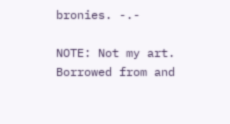bronies. -.-

NOTE: Not my art. Borrowed from and